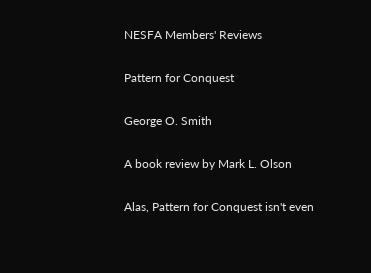NESFA Members' Reviews

Pattern for Conquest

George O. Smith

A book review by Mark L. Olson

Alas, Pattern for Conquest isn't even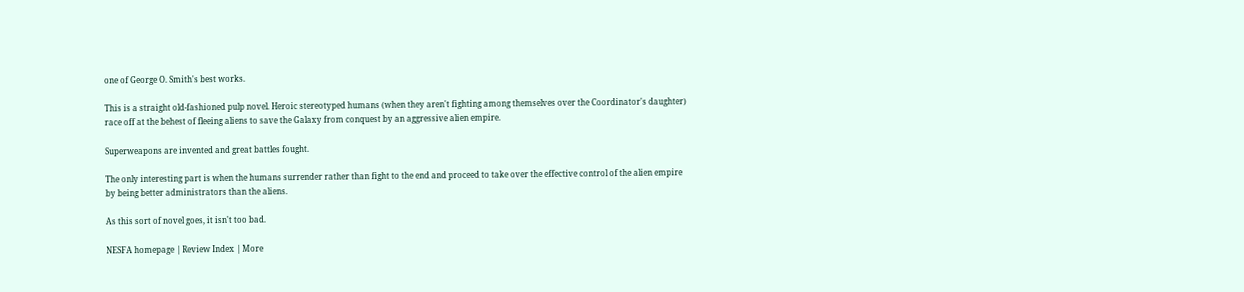one of George O. Smith's best works.

This is a straight old-fashioned pulp novel. Heroic stereotyped humans (when they aren't fighting among themselves over the Coordinator's daughter) race off at the behest of fleeing aliens to save the Galaxy from conquest by an aggressive alien empire.

Superweapons are invented and great battles fought.

The only interesting part is when the humans surrender rather than fight to the end and proceed to take over the effective control of the alien empire by being better administrators than the aliens.

As this sort of novel goes, it isn't too bad.

NESFA homepage | Review Index | More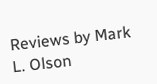Reviews by Mark L. Olson